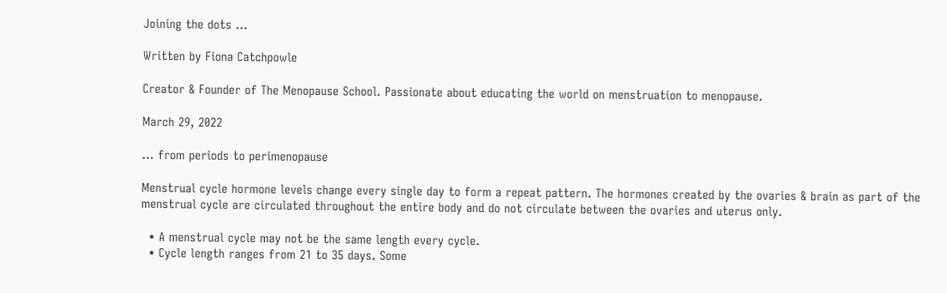Joining the dots …

Written by Fiona Catchpowle

Creator & Founder of The Menopause School. Passionate about educating the world on menstruation to menopause.

March 29, 2022

… from periods to perimenopause

Menstrual cycle hormone levels change every single day to form a repeat pattern. The hormones created by the ovaries & brain as part of the menstrual cycle are circulated throughout the entire body and do not circulate between the ovaries and uterus only.

  • A menstrual cycle may not be the same length every cycle.
  • Cycle length ranges from 21 to 35 days. Some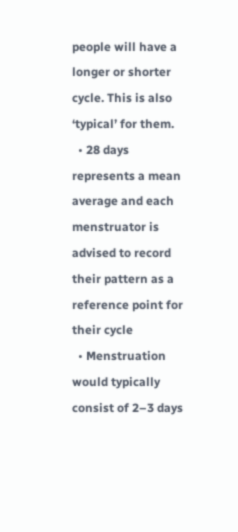people will have a longer or shorter cycle. This is also ‘typical’ for them.
  • 28 days represents a mean average and each menstruator is advised to record their pattern as a reference point for their cycle
  • Menstruation would typically consist of 2–3 days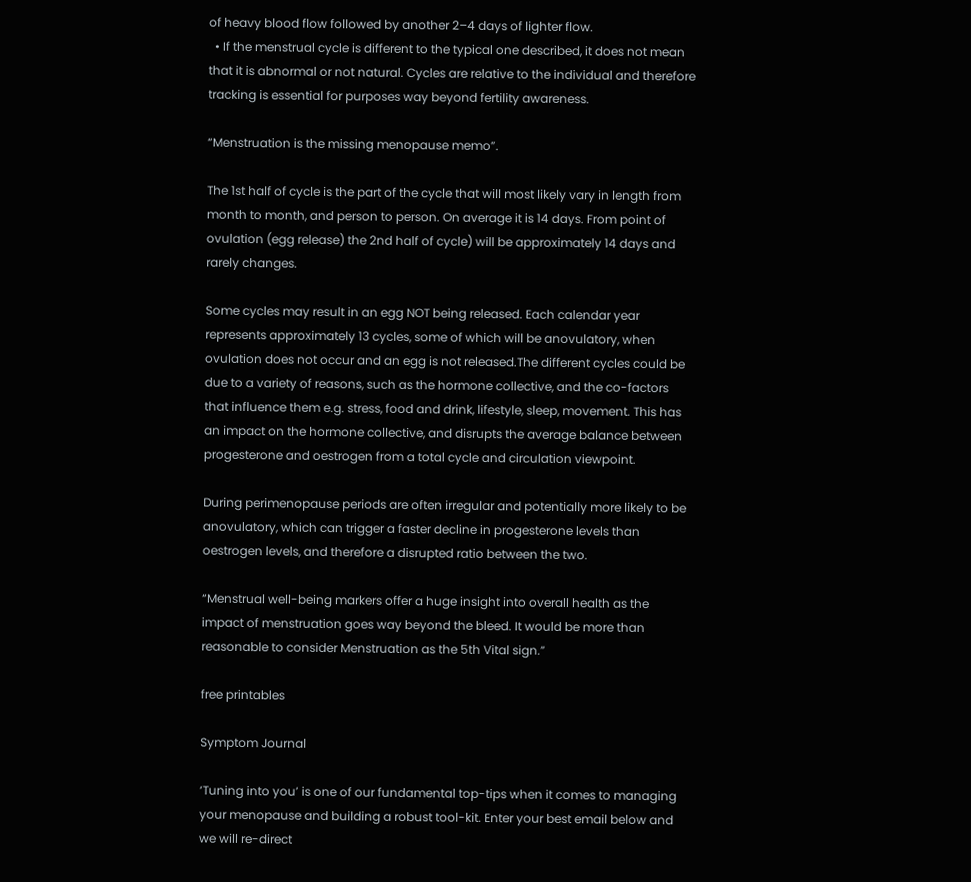of heavy blood flow followed by another 2–4 days of lighter flow.
  • If the menstrual cycle is different to the typical one described, it does not mean that it is abnormal or not natural. Cycles are relative to the individual and therefore tracking is essential for purposes way beyond fertility awareness.

“Menstruation is the missing menopause memo”.

The 1st half of cycle is the part of the cycle that will most likely vary in length from month to month, and person to person. On average it is 14 days. From point of ovulation (egg release) the 2nd half of cycle) will be approximately 14 days and rarely changes.

Some cycles may result in an egg NOT being released. Each calendar year represents approximately 13 cycles, some of which will be anovulatory, when ovulation does not occur and an egg is not released.The different cycles could be due to a variety of reasons, such as the hormone collective, and the co-factors that influence them e.g. stress, food and drink, lifestyle, sleep, movement. This has an impact on the hormone collective, and disrupts the average balance between progesterone and oestrogen from a total cycle and circulation viewpoint.

During perimenopause periods are often irregular and potentially more likely to be anovulatory, which can trigger a faster decline in progesterone levels than oestrogen levels, and therefore a disrupted ratio between the two.

“Menstrual well-being markers offer a huge insight into overall health as the impact of menstruation goes way beyond the bleed. It would be more than reasonable to consider Menstruation as the 5th Vital sign.”

free printables

Symptom Journal

‘Tuning into you’ is one of our fundamental top-tips when it comes to managing your menopause and building a robust tool-kit. Enter your best email below and we will re-direct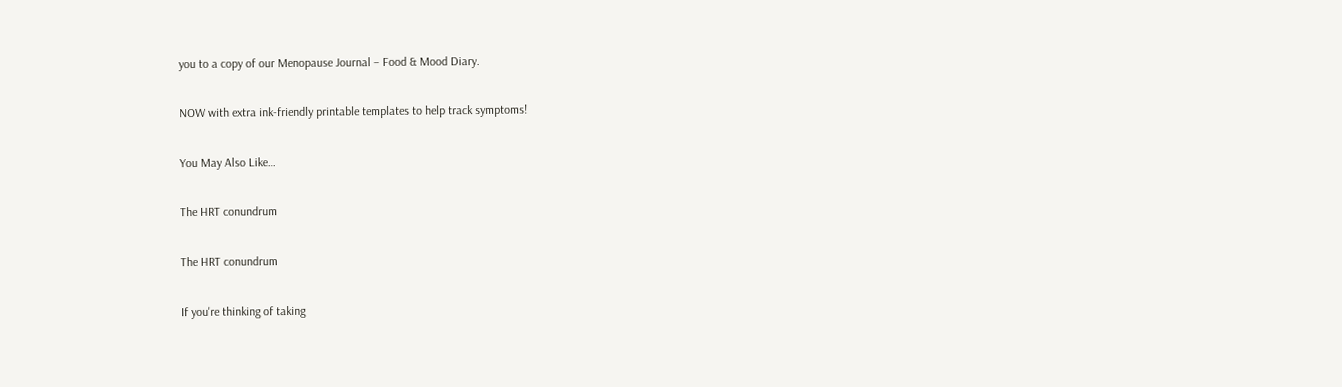you to a copy of our Menopause Journal – Food & Mood Diary.

NOW with extra ink-friendly printable templates to help track symptoms!

You May Also Like…

The HRT conundrum

The HRT conundrum

If you're thinking of taking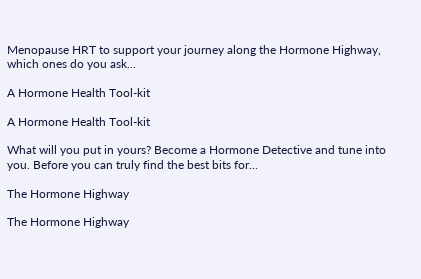Menopause HRT to support your journey along the Hormone Highway, which ones do you ask...

A Hormone Health Tool-kit

A Hormone Health Tool-kit

What will you put in yours? Become a Hormone Detective and tune into you. Before you can truly find the best bits for...

The Hormone Highway

The Hormone Highway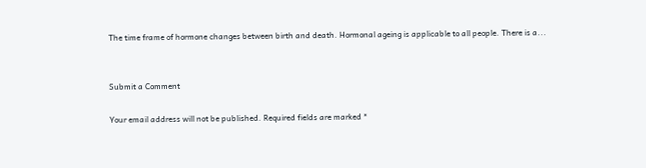The time frame of hormone changes between birth and death. Hormonal ageing is applicable to all people. There is a...


Submit a Comment

Your email address will not be published. Required fields are marked *